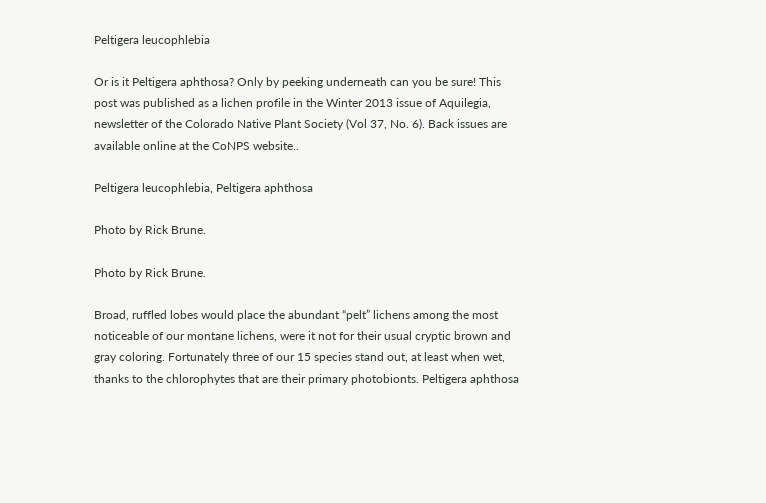Peltigera leucophlebia

Or is it Peltigera aphthosa? Only by peeking underneath can you be sure! This post was published as a lichen profile in the Winter 2013 issue of Aquilegia, newsletter of the Colorado Native Plant Society (Vol 37, No. 6). Back issues are available online at the CoNPS website..

Peltigera leucophlebia, Peltigera aphthosa

Photo by Rick Brune.

Photo by Rick Brune.

Broad, ruffled lobes would place the abundant “pelt” lichens among the most noticeable of our montane lichens, were it not for their usual cryptic brown and gray coloring. Fortunately three of our 15 species stand out, at least when wet, thanks to the chlorophytes that are their primary photobionts. Peltigera aphthosa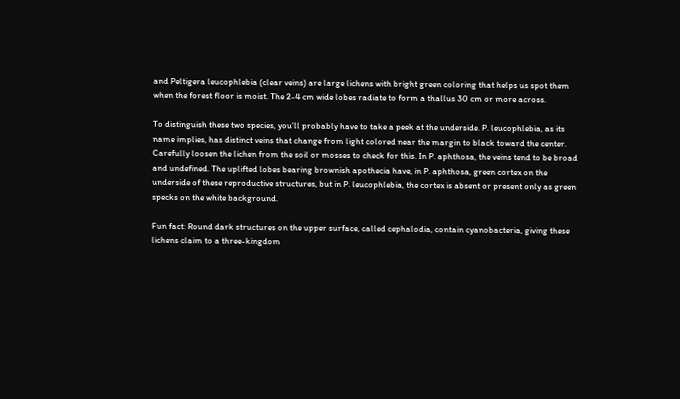and Peltigera leucophlebia (clear veins) are large lichens with bright green coloring that helps us spot them when the forest floor is moist. The 2-4 cm wide lobes radiate to form a thallus 30 cm or more across.

To distinguish these two species, you’ll probably have to take a peek at the underside. P. leucophlebia, as its name implies, has distinct veins that change from light colored near the margin to black toward the center. Carefully loosen the lichen from the soil or mosses to check for this. In P. aphthosa, the veins tend to be broad and undefined. The uplifted lobes bearing brownish apothecia have, in P. aphthosa, green cortex on the underside of these reproductive structures, but in P. leucophlebia, the cortex is absent or present only as green specks on the white background.

Fun fact: Round dark structures on the upper surface, called cephalodia, contain cyanobacteria, giving these lichens claim to a three-kingdom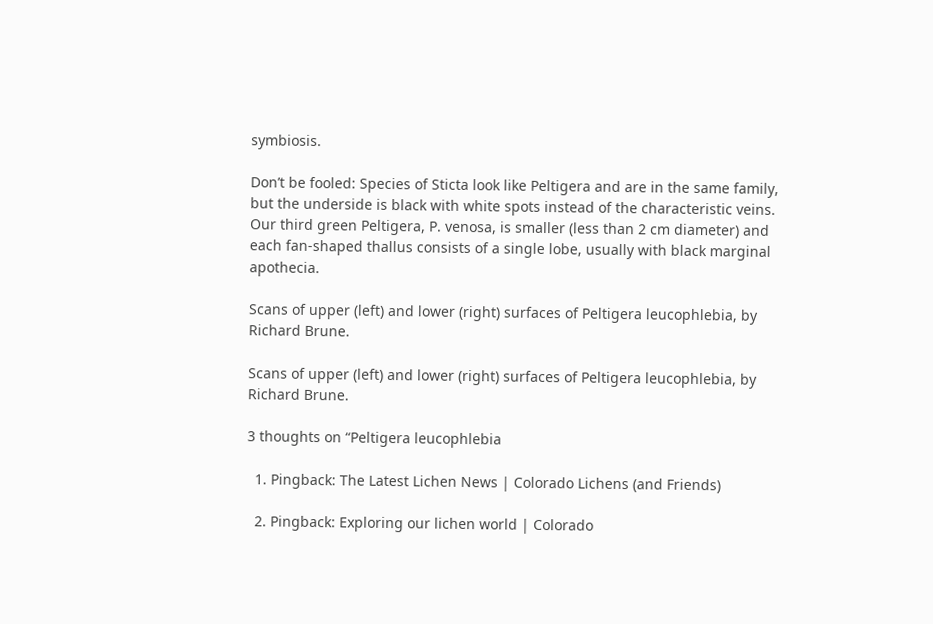symbiosis.

Don’t be fooled: Species of Sticta look like Peltigera and are in the same family, but the underside is black with white spots instead of the characteristic veins. Our third green Peltigera, P. venosa, is smaller (less than 2 cm diameter) and each fan-shaped thallus consists of a single lobe, usually with black marginal apothecia.

Scans of upper (left) and lower (right) surfaces of Peltigera leucophlebia, by Richard Brune.

Scans of upper (left) and lower (right) surfaces of Peltigera leucophlebia, by Richard Brune.

3 thoughts on “Peltigera leucophlebia

  1. Pingback: The Latest Lichen News | Colorado Lichens (and Friends)

  2. Pingback: Exploring our lichen world | Colorado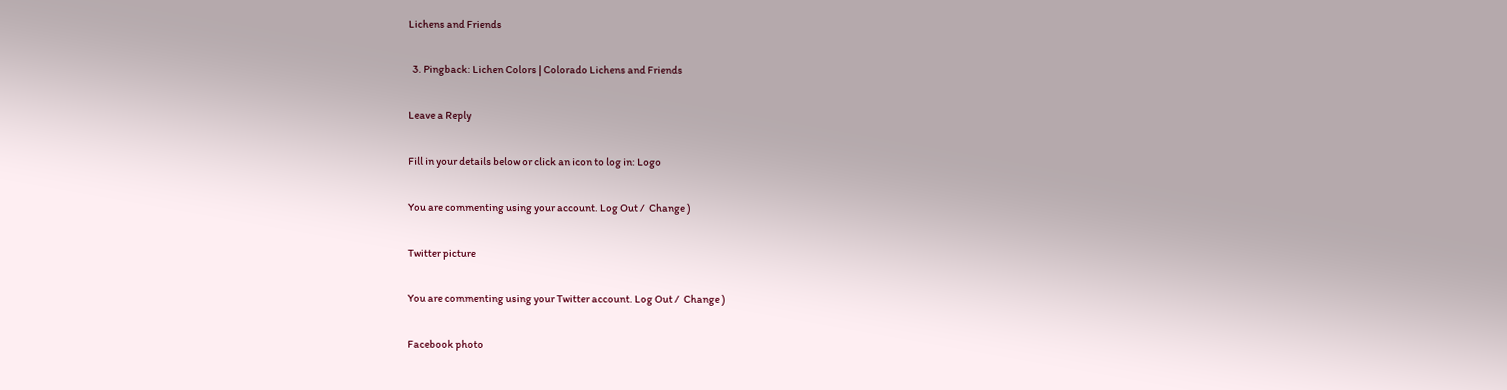Lichens and Friends

  3. Pingback: Lichen Colors | Colorado Lichens and Friends

Leave a Reply

Fill in your details below or click an icon to log in: Logo

You are commenting using your account. Log Out /  Change )

Twitter picture

You are commenting using your Twitter account. Log Out /  Change )

Facebook photo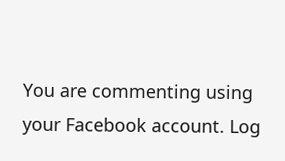You are commenting using your Facebook account. Log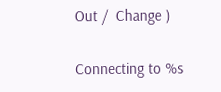Out /  Change )

Connecting to %s